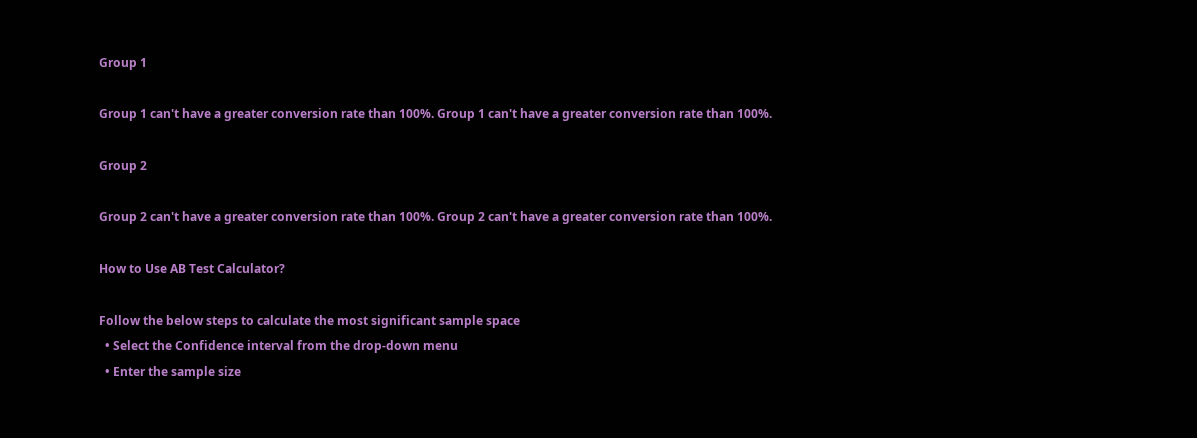Group 1

Group 1 can't have a greater conversion rate than 100%. Group 1 can't have a greater conversion rate than 100%.

Group 2

Group 2 can't have a greater conversion rate than 100%. Group 2 can't have a greater conversion rate than 100%.

How to Use AB Test Calculator?

Follow the below steps to calculate the most significant sample space
  • Select the Confidence interval from the drop-down menu
  • Enter the sample size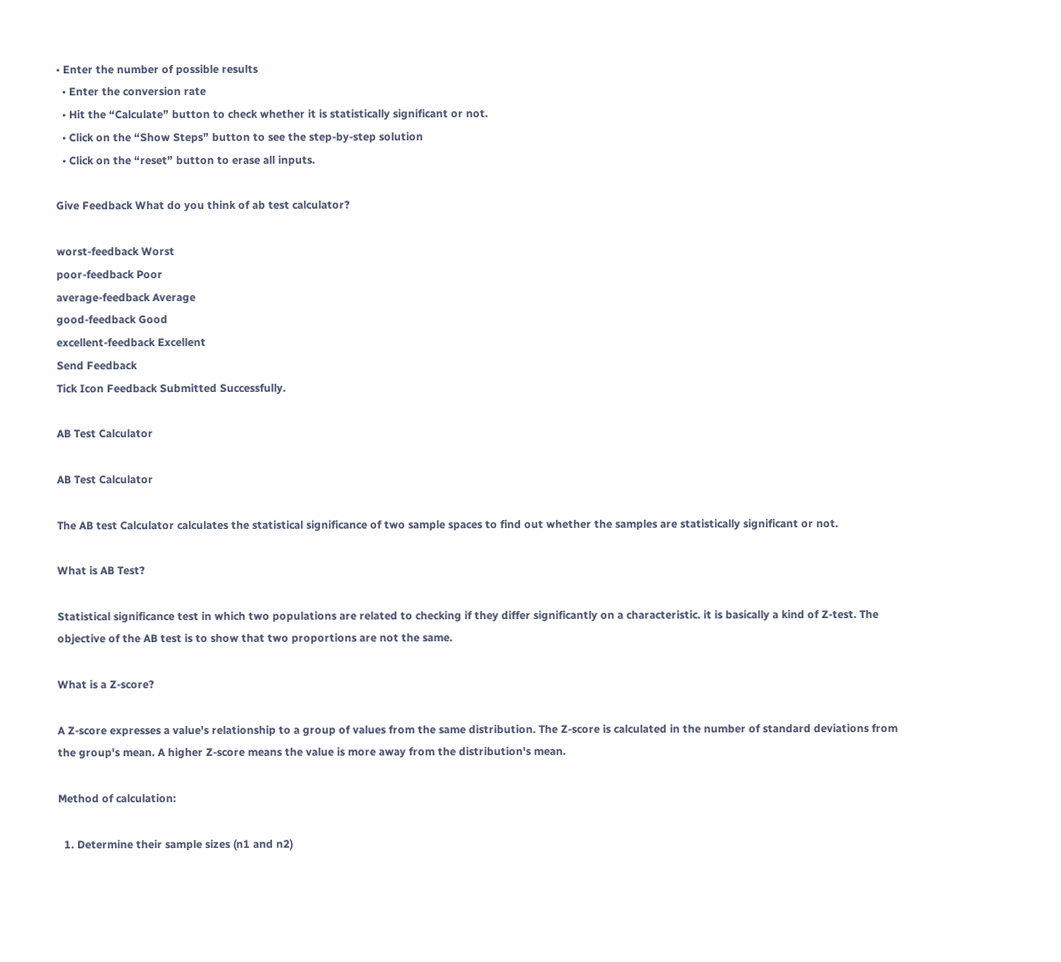• Enter the number of possible results
  • Enter the conversion rate
  • Hit the “Calculate” button to check whether it is statistically significant or not.
  • Click on the “Show Steps” button to see the step-by-step solution
  • Click on the “reset” button to erase all inputs.

Give Feedback What do you think of ab test calculator?

worst-feedback Worst
poor-feedback Poor
average-feedback Average
good-feedback Good
excellent-feedback Excellent
Send Feedback
Tick Icon Feedback Submitted Successfully.

AB Test Calculator

AB Test Calculator

The AB test Calculator calculates the statistical significance of two sample spaces to find out whether the samples are statistically significant or not.

What is AB Test?

Statistical significance test in which two populations are related to checking if they differ significantly on a characteristic. it is basically a kind of Z-test. The objective of the AB test is to show that two proportions are not the same.

What is a Z-score?

A Z-score expresses a value's relationship to a group of values from the same distribution. The Z-score is calculated in the number of standard deviations from the group's mean. A higher Z-score means the value is more away from the distribution's mean.

Method of calculation:

  1. Determine their sample sizes (n1 and n2)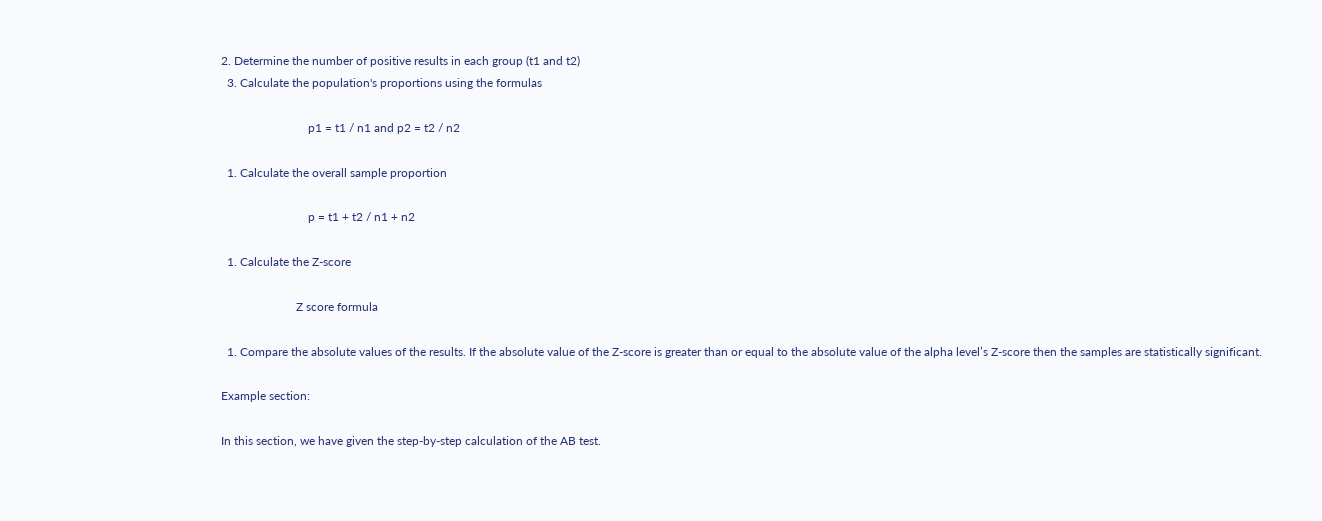2. Determine the number of positive results in each group (t1 and t2)
  3. Calculate the population's proportions using the formulas

                             p1 = t1 / n1 and p2 = t2 / n2

  1. Calculate the overall sample proportion

                             p = t1 + t2 / n1 + n2

  1. Calculate the Z-score

                         Z score formula

  1. Compare the absolute values of the results. If the absolute value of the Z-score is greater than or equal to the absolute value of the alpha level’s Z-score then the samples are statistically significant.

Example section:

In this section, we have given the step-by-step calculation of the AB test.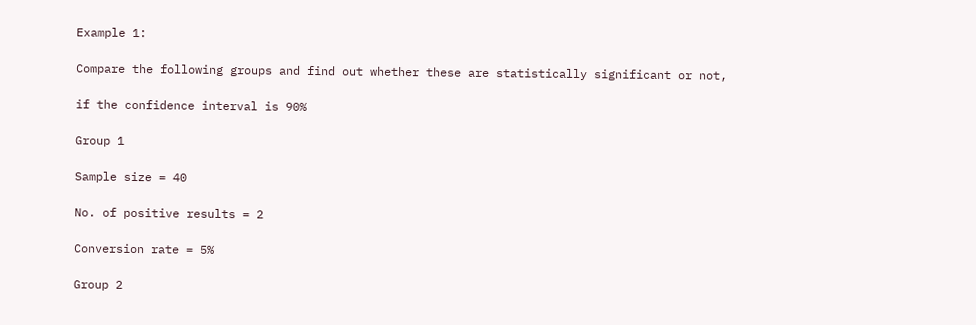Example 1:

Compare the following groups and find out whether these are statistically significant or not,

if the confidence interval is 90%

Group 1

Sample size = 40

No. of positive results = 2

Conversion rate = 5%

Group 2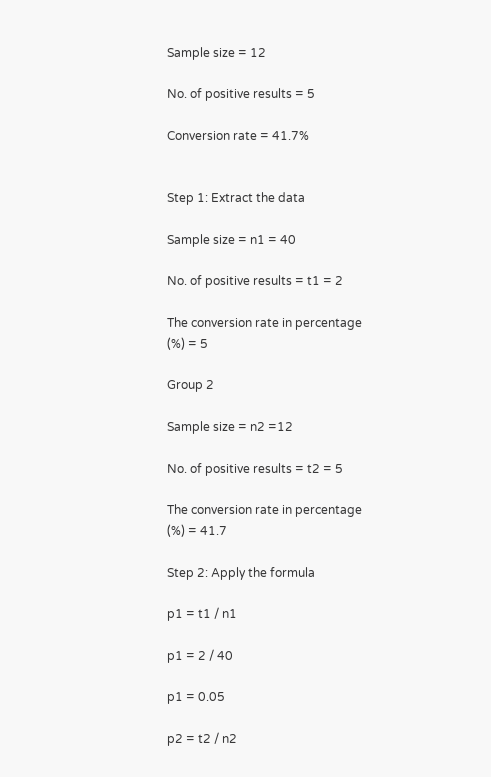Sample size = 12

No. of positive results = 5

Conversion rate = 41.7%


Step 1: Extract the data

Sample size = n1 = 40

No. of positive results = t1 = 2

The conversion rate in percentage (%) = 5

Group 2

Sample size = n2 =12

No. of positive results = t2 = 5

The conversion rate in percentage (%) = 41.7

Step 2: Apply the formula

p1 = t1 / n1

p1 = 2 / 40

p1 = 0.05

p2 = t2 / n2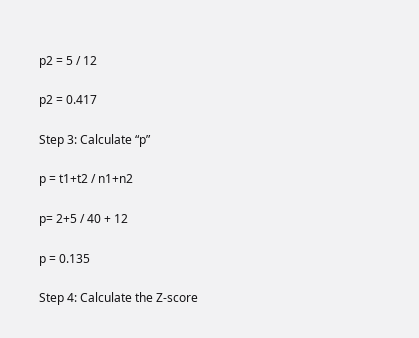p2 = 5 / 12

p2 = 0.417

Step 3: Calculate “p”

p = t1+t2 / n1+n2

p= 2+5 / 40 + 12

p = 0.135

Step 4: Calculate the Z-score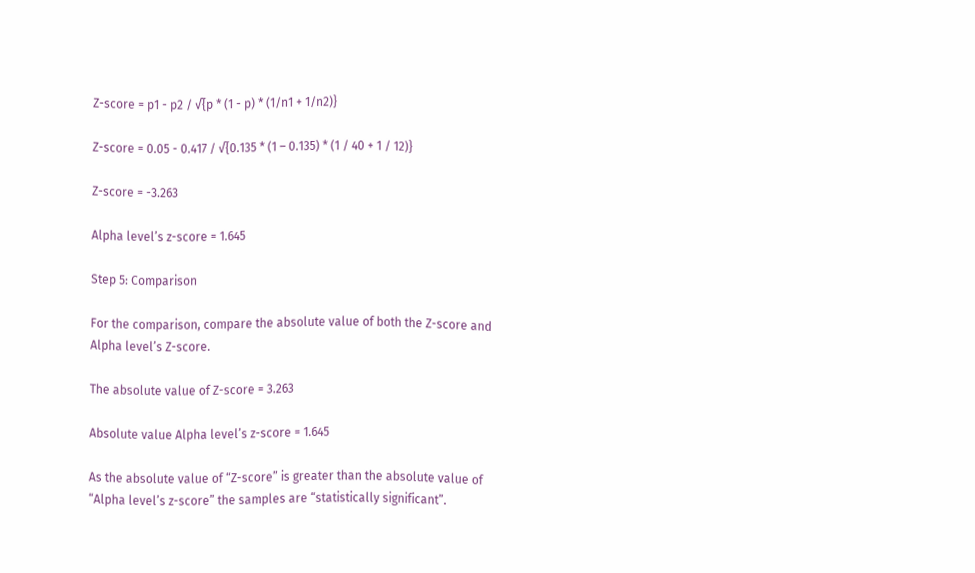Z-score = p1 - p2 / √{p * (1 - p) * (1/n1 + 1/n2)}

Z-score = 0.05 - 0.417 / √{0.135 * (1 – 0.135) * (1 / 40 + 1 / 12)}

Z-score = -3.263

Alpha level’s z-score = 1.645

Step 5: Comparison

For the comparison, compare the absolute value of both the Z-score and Alpha level’s Z-score.

The absolute value of Z-score = 3.263

Absolute value Alpha level’s z-score = 1.645

As the absolute value of “Z-score” is greater than the absolute value of “Alpha level’s z-score” the samples are “statistically significant”.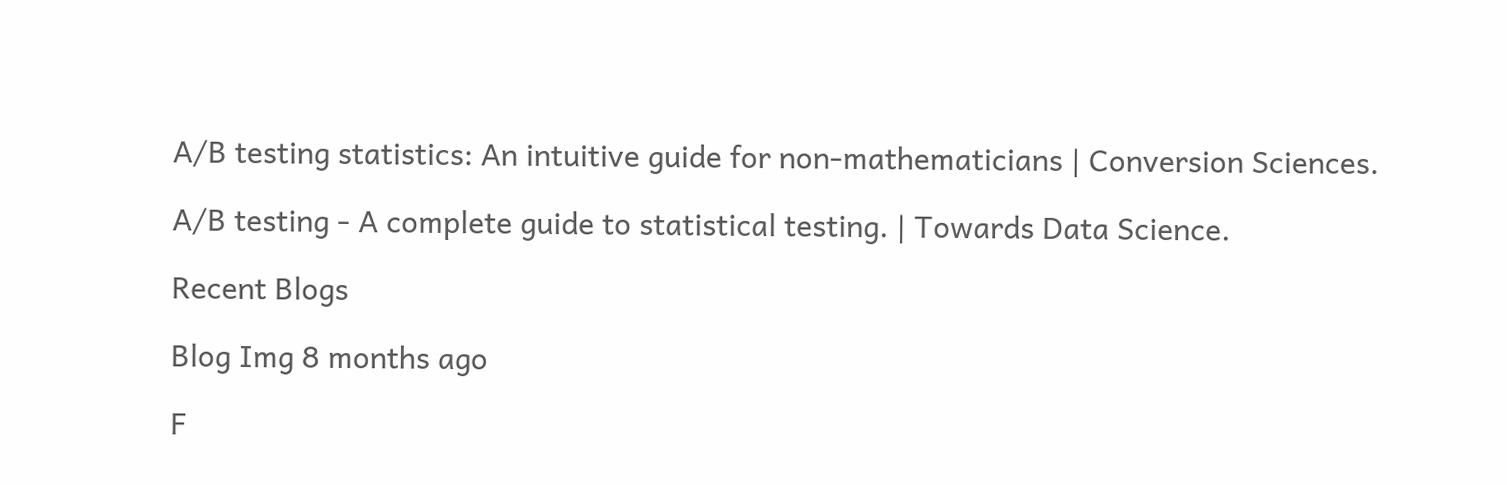A/B testing statistics: An intuitive guide for non-mathematicians | Conversion Sciences.

A/B testing - A complete guide to statistical testing. | Towards Data Science.

Recent Blogs

Blog Img 8 months ago

F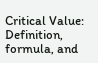Critical Value: Definition, formula, and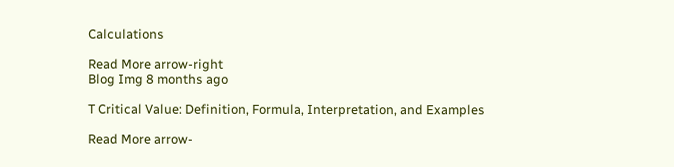Calculations

Read More arrow-right
Blog Img 8 months ago

T Critical Value: Definition, Formula, Interpretation, and Examples

Read More arrow-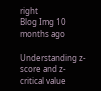right
Blog Img 10 months ago

Understanding z-score and z-critical value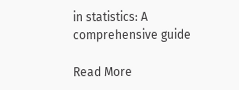in statistics: A comprehensive guide

Read More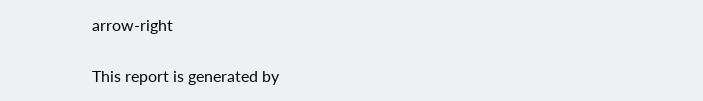arrow-right

This report is generated by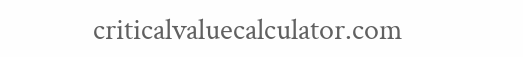criticalvaluecalculator.com